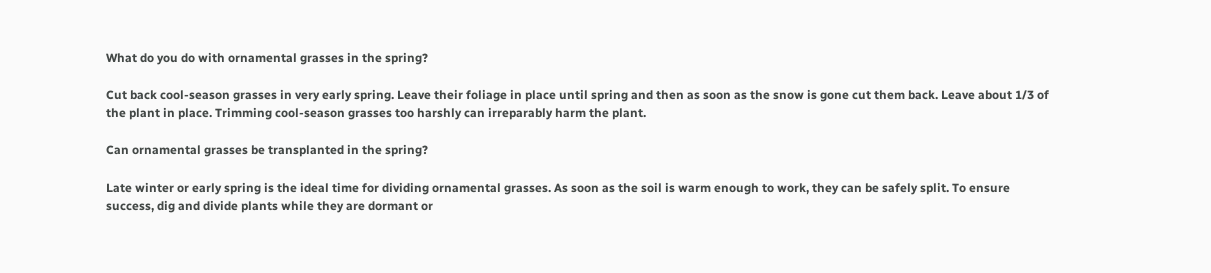What do you do with ornamental grasses in the spring?

Cut back cool-season grasses in very early spring. Leave their foliage in place until spring and then as soon as the snow is gone cut them back. Leave about 1/3 of the plant in place. Trimming cool-season grasses too harshly can irreparably harm the plant.

Can ornamental grasses be transplanted in the spring?

Late winter or early spring is the ideal time for dividing ornamental grasses. As soon as the soil is warm enough to work, they can be safely split. To ensure success, dig and divide plants while they are dormant or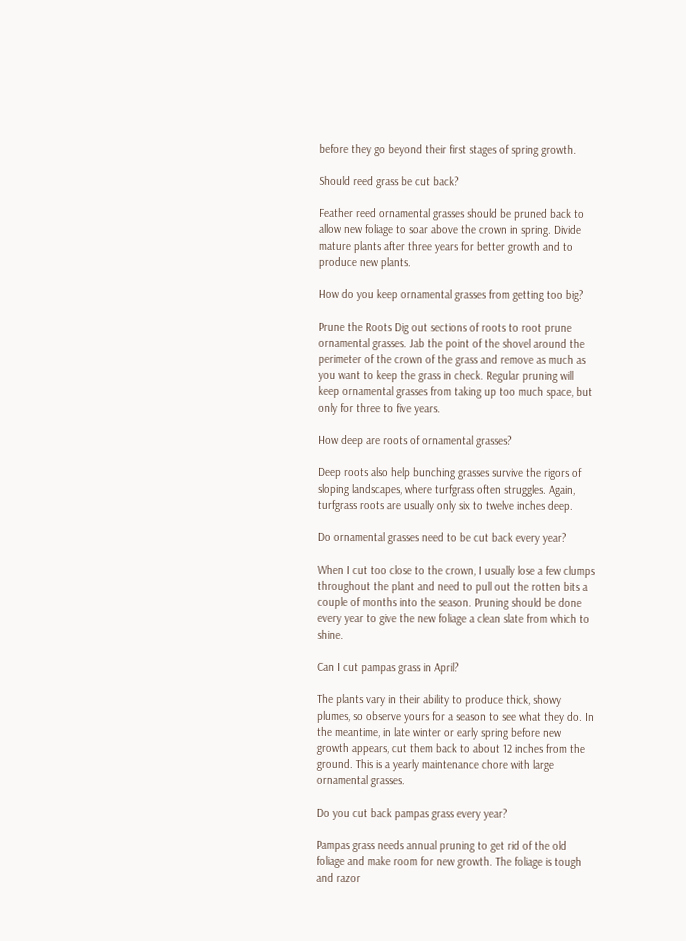before they go beyond their first stages of spring growth.

Should reed grass be cut back?

Feather reed ornamental grasses should be pruned back to allow new foliage to soar above the crown in spring. Divide mature plants after three years for better growth and to produce new plants.

How do you keep ornamental grasses from getting too big?

Prune the Roots Dig out sections of roots to root prune ornamental grasses. Jab the point of the shovel around the perimeter of the crown of the grass and remove as much as you want to keep the grass in check. Regular pruning will keep ornamental grasses from taking up too much space, but only for three to five years.

How deep are roots of ornamental grasses?

Deep roots also help bunching grasses survive the rigors of sloping landscapes, where turfgrass often struggles. Again, turfgrass roots are usually only six to twelve inches deep.

Do ornamental grasses need to be cut back every year?

When I cut too close to the crown, I usually lose a few clumps throughout the plant and need to pull out the rotten bits a couple of months into the season. Pruning should be done every year to give the new foliage a clean slate from which to shine.

Can I cut pampas grass in April?

The plants vary in their ability to produce thick, showy plumes, so observe yours for a season to see what they do. In the meantime, in late winter or early spring before new growth appears, cut them back to about 12 inches from the ground. This is a yearly maintenance chore with large ornamental grasses.

Do you cut back pampas grass every year?

Pampas grass needs annual pruning to get rid of the old foliage and make room for new growth. The foliage is tough and razor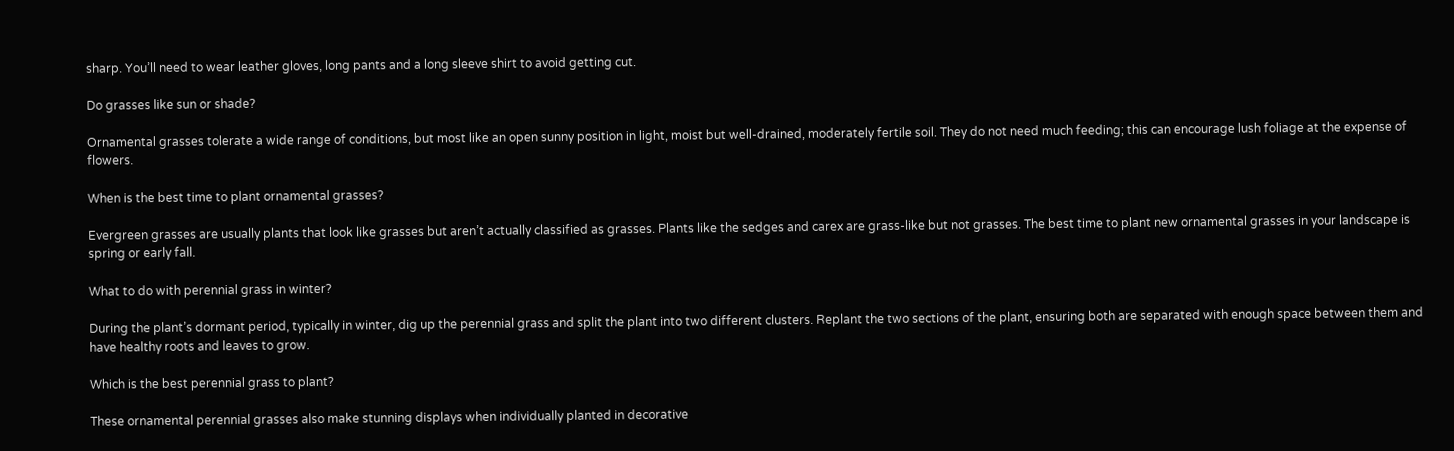sharp. You’ll need to wear leather gloves, long pants and a long sleeve shirt to avoid getting cut.

Do grasses like sun or shade?

Ornamental grasses tolerate a wide range of conditions, but most like an open sunny position in light, moist but well-drained, moderately fertile soil. They do not need much feeding; this can encourage lush foliage at the expense of flowers.

When is the best time to plant ornamental grasses?

Evergreen grasses are usually plants that look like grasses but aren’t actually classified as grasses. Plants like the sedges and carex are grass-like but not grasses. The best time to plant new ornamental grasses in your landscape is spring or early fall.

What to do with perennial grass in winter?

During the plant’s dormant period, typically in winter, dig up the perennial grass and split the plant into two different clusters. Replant the two sections of the plant, ensuring both are separated with enough space between them and have healthy roots and leaves to grow.

Which is the best perennial grass to plant?

These ornamental perennial grasses also make stunning displays when individually planted in decorative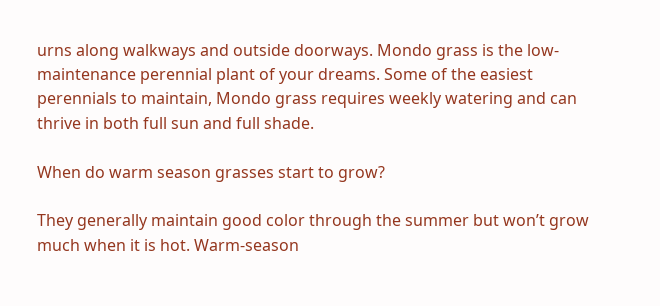urns along walkways and outside doorways. Mondo grass is the low-maintenance perennial plant of your dreams. Some of the easiest perennials to maintain, Mondo grass requires weekly watering and can thrive in both full sun and full shade.

When do warm season grasses start to grow?

They generally maintain good color through the summer but won’t grow much when it is hot. Warm-season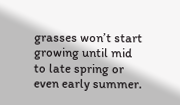grasses won’t start growing until mid to late spring or even early summer.